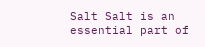Salt Salt is an essential part of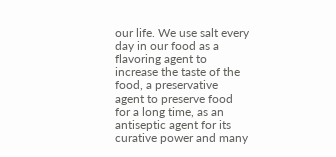our life. We use salt every day in our food as a flavoring agent to increase the taste of the food, a preservative agent to preserve food for a long time, as an antiseptic agent for its curative power and many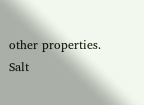other properties. Salt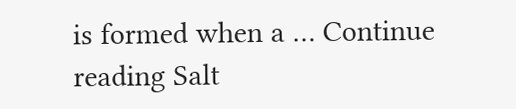is formed when a … Continue reading Salt